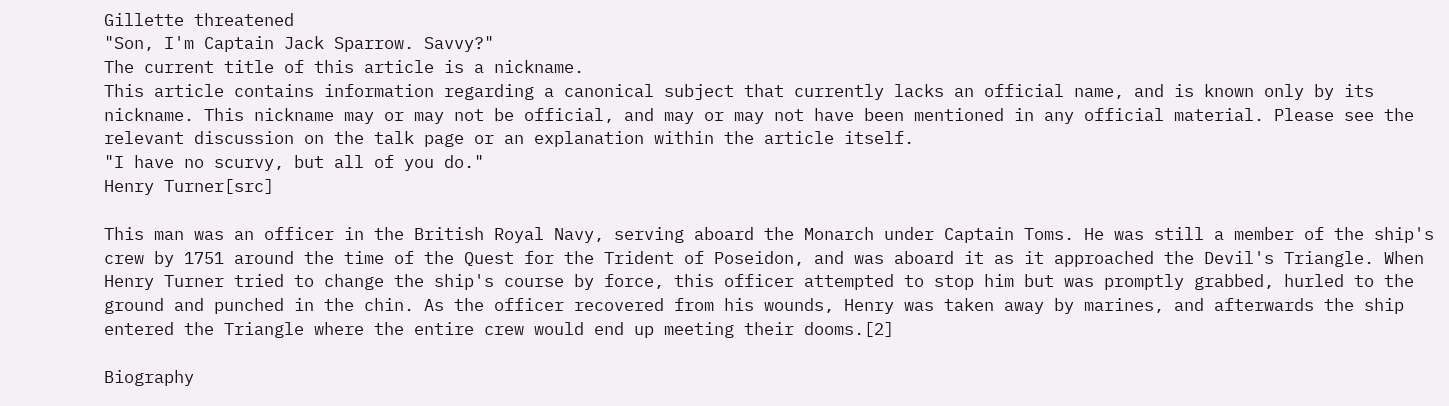Gillette threatened
"Son, I'm Captain Jack Sparrow. Savvy?"
The current title of this article is a nickname.
This article contains information regarding a canonical subject that currently lacks an official name, and is known only by its nickname. This nickname may or may not be official, and may or may not have been mentioned in any official material. Please see the relevant discussion on the talk page or an explanation within the article itself.
"I have no scurvy, but all of you do."
Henry Turner[src]

This man was an officer in the British Royal Navy, serving aboard the Monarch under Captain Toms. He was still a member of the ship's crew by 1751 around the time of the Quest for the Trident of Poseidon, and was aboard it as it approached the Devil's Triangle. When Henry Turner tried to change the ship's course by force, this officer attempted to stop him but was promptly grabbed, hurled to the ground and punched in the chin. As the officer recovered from his wounds, Henry was taken away by marines, and afterwards the ship entered the Triangle where the entire crew would end up meeting their dooms.[2]

Biography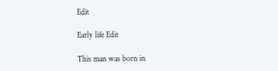Edit

Early life Edit

This man was born in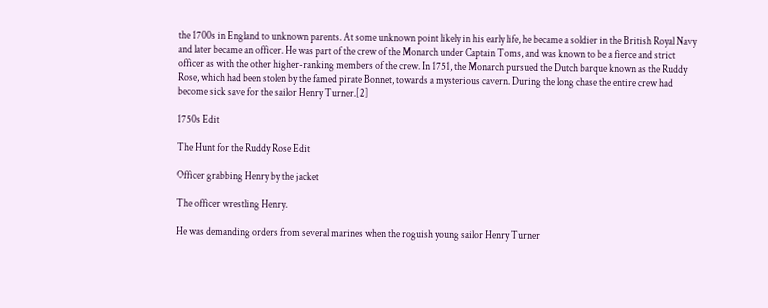the 1700s in England to unknown parents. At some unknown point likely in his early life, he became a soldier in the British Royal Navy and later became an officer. He was part of the crew of the Monarch under Captain Toms, and was known to be a fierce and strict officer as with the other higher-ranking members of the crew. In 1751, the Monarch pursued the Dutch barque known as the Ruddy Rose, which had been stolen by the famed pirate Bonnet, towards a mysterious cavern. During the long chase the entire crew had become sick save for the sailor Henry Turner.[2]

1750s Edit

The Hunt for the Ruddy Rose Edit

Officer grabbing Henry by the jacket

The officer wrestling Henry.

He was demanding orders from several marines when the roguish young sailor Henry Turner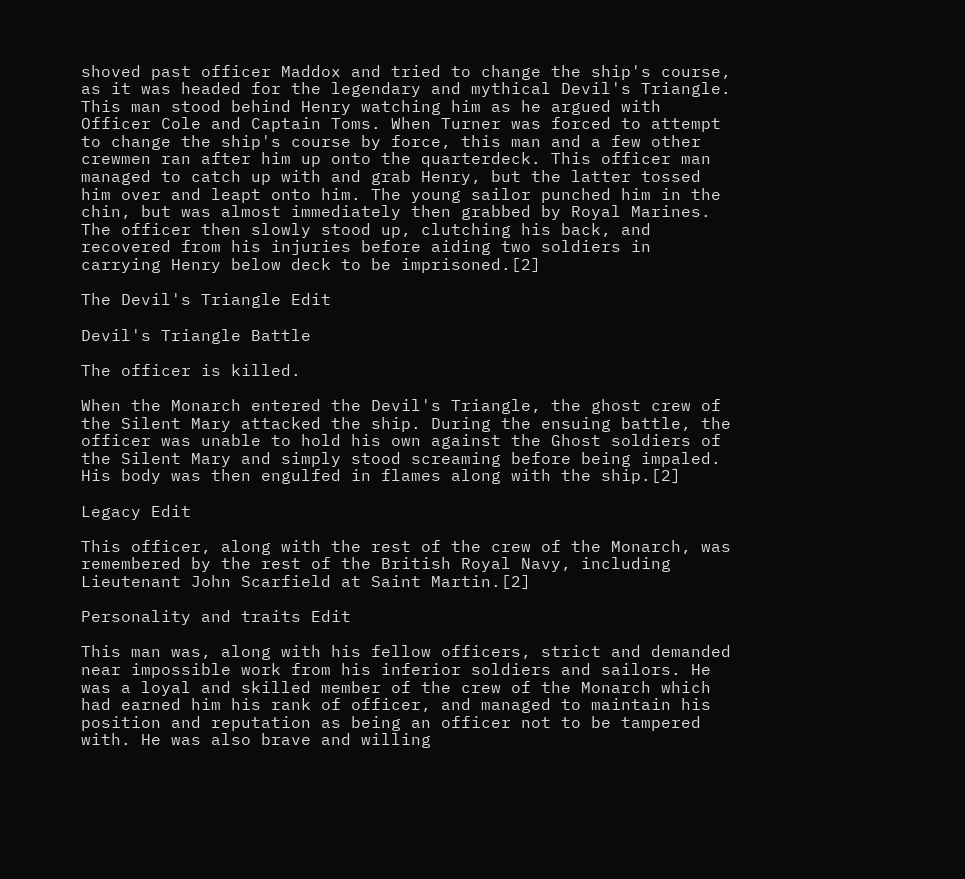shoved past officer Maddox and tried to change the ship's course, as it was headed for the legendary and mythical Devil's Triangle. This man stood behind Henry watching him as he argued with Officer Cole and Captain Toms. When Turner was forced to attempt to change the ship's course by force, this man and a few other crewmen ran after him up onto the quarterdeck. This officer man managed to catch up with and grab Henry, but the latter tossed him over and leapt onto him. The young sailor punched him in the chin, but was almost immediately then grabbed by Royal Marines. The officer then slowly stood up, clutching his back, and recovered from his injuries before aiding two soldiers in carrying Henry below deck to be imprisoned.[2]

The Devil's Triangle Edit

Devil's Triangle Battle

The officer is killed.

When the Monarch entered the Devil's Triangle, the ghost crew of the Silent Mary attacked the ship. During the ensuing battle, the officer was unable to hold his own against the Ghost soldiers of the Silent Mary and simply stood screaming before being impaled. His body was then engulfed in flames along with the ship.[2]

Legacy Edit

This officer, along with the rest of the crew of the Monarch, was remembered by the rest of the British Royal Navy, including Lieutenant John Scarfield at Saint Martin.[2]

Personality and traits Edit

This man was, along with his fellow officers, strict and demanded near impossible work from his inferior soldiers and sailors. He was a loyal and skilled member of the crew of the Monarch which had earned him his rank of officer, and managed to maintain his position and reputation as being an officer not to be tampered with. He was also brave and willing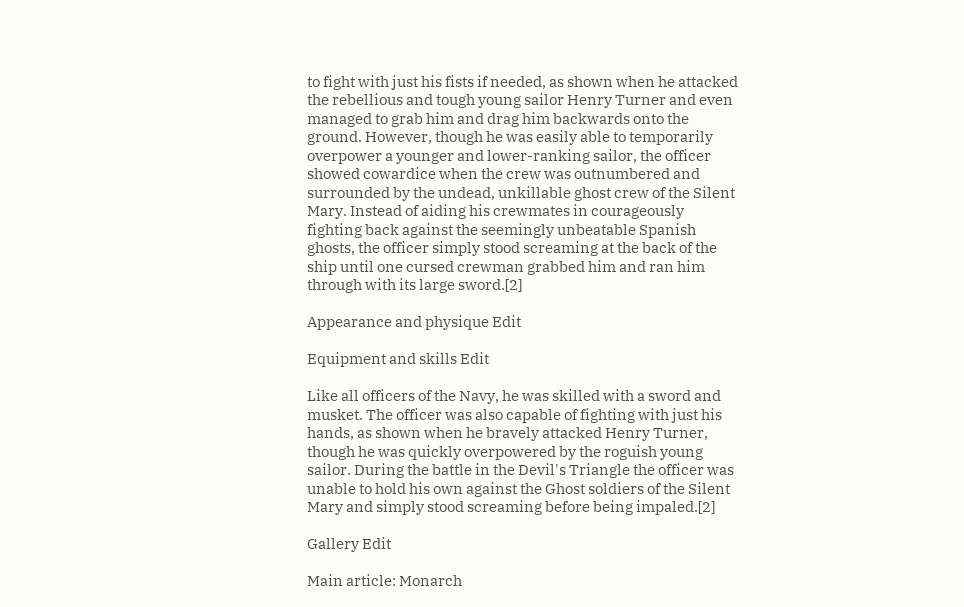to fight with just his fists if needed, as shown when he attacked the rebellious and tough young sailor Henry Turner and even managed to grab him and drag him backwards onto the ground. However, though he was easily able to temporarily overpower a younger and lower-ranking sailor, the officer showed cowardice when the crew was outnumbered and surrounded by the undead, unkillable ghost crew of the Silent Mary. Instead of aiding his crewmates in courageously fighting back against the seemingly unbeatable Spanish ghosts, the officer simply stood screaming at the back of the ship until one cursed crewman grabbed him and ran him through with its large sword.[2]

Appearance and physique Edit

Equipment and skills Edit

Like all officers of the Navy, he was skilled with a sword and musket. The officer was also capable of fighting with just his hands, as shown when he bravely attacked Henry Turner, though he was quickly overpowered by the roguish young sailor. During the battle in the Devil's Triangle the officer was unable to hold his own against the Ghost soldiers of the Silent Mary and simply stood screaming before being impaled.[2]

Gallery Edit

Main article: Monarch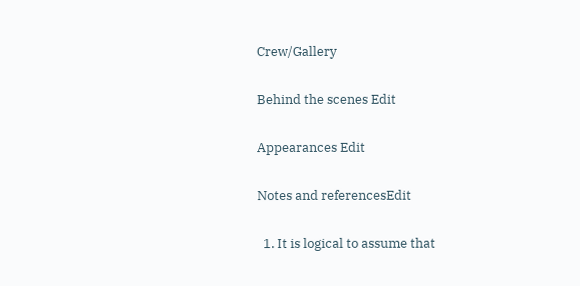Crew/Gallery

Behind the scenes Edit

Appearances Edit

Notes and referencesEdit

  1. It is logical to assume that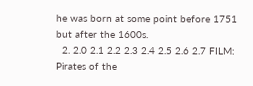he was born at some point before 1751 but after the 1600s.
  2. 2.0 2.1 2.2 2.3 2.4 2.5 2.6 2.7 FILM: Pirates of the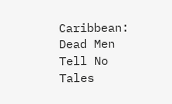Caribbean: Dead Men Tell No Tales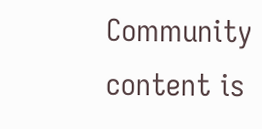Community content is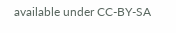available under CC-BY-SA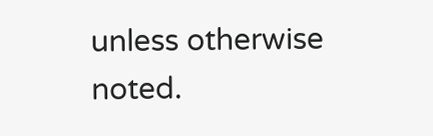unless otherwise noted.